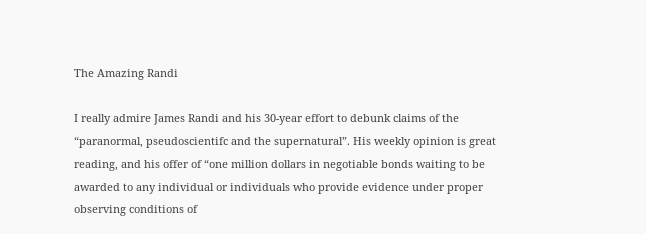The Amazing Randi

I really admire James Randi and his 30-year effort to debunk claims of the “paranormal, pseudoscientifc and the supernatural”. His weekly opinion is great reading, and his offer of “one million dollars in negotiable bonds waiting to be awarded to any individual or individuals who provide evidence under proper observing conditions of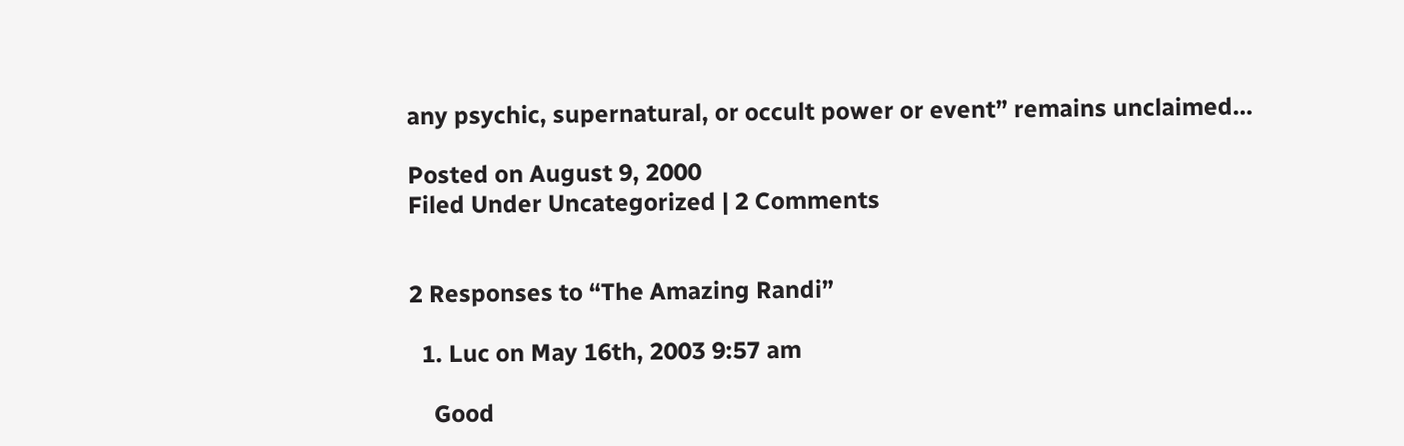any psychic, supernatural, or occult power or event” remains unclaimed…

Posted on August 9, 2000
Filed Under Uncategorized | 2 Comments


2 Responses to “The Amazing Randi”

  1. Luc on May 16th, 2003 9:57 am

    Good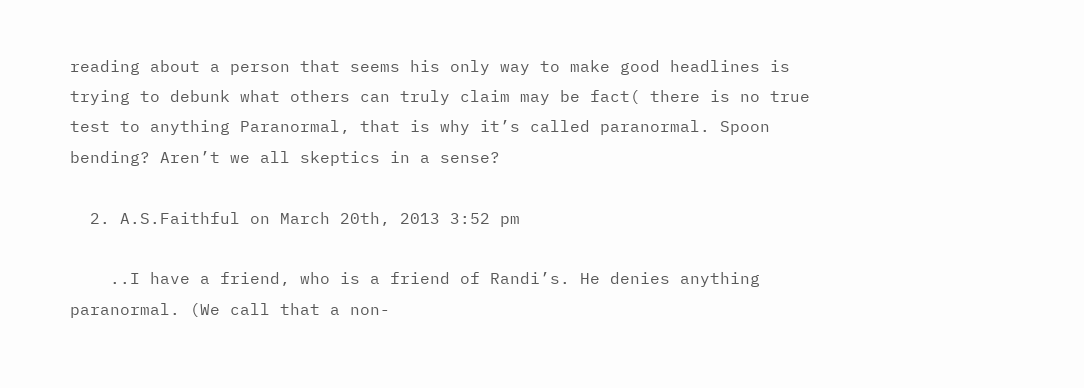reading about a person that seems his only way to make good headlines is trying to debunk what others can truly claim may be fact( there is no true test to anything Paranormal, that is why it’s called paranormal. Spoon bending? Aren’t we all skeptics in a sense?

  2. A.S.Faithful on March 20th, 2013 3:52 pm

    ..I have a friend, who is a friend of Randi’s. He denies anything paranormal. (We call that a non-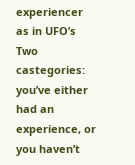experiencer as in UFO’s Two castegories: you’ve either had an experience, or you haven’t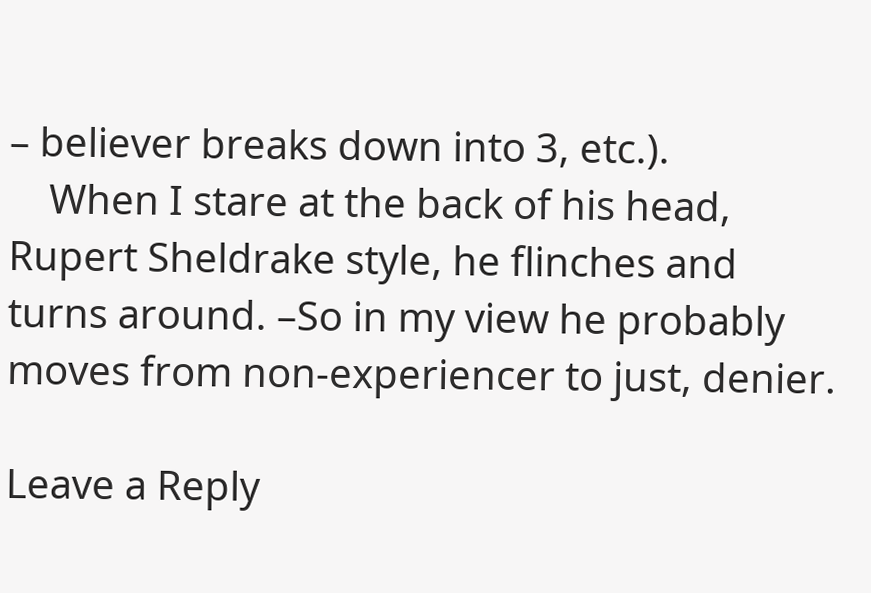– believer breaks down into 3, etc.).
    When I stare at the back of his head, Rupert Sheldrake style, he flinches and turns around. –So in my view he probably moves from non-experiencer to just, denier.

Leave a Reply